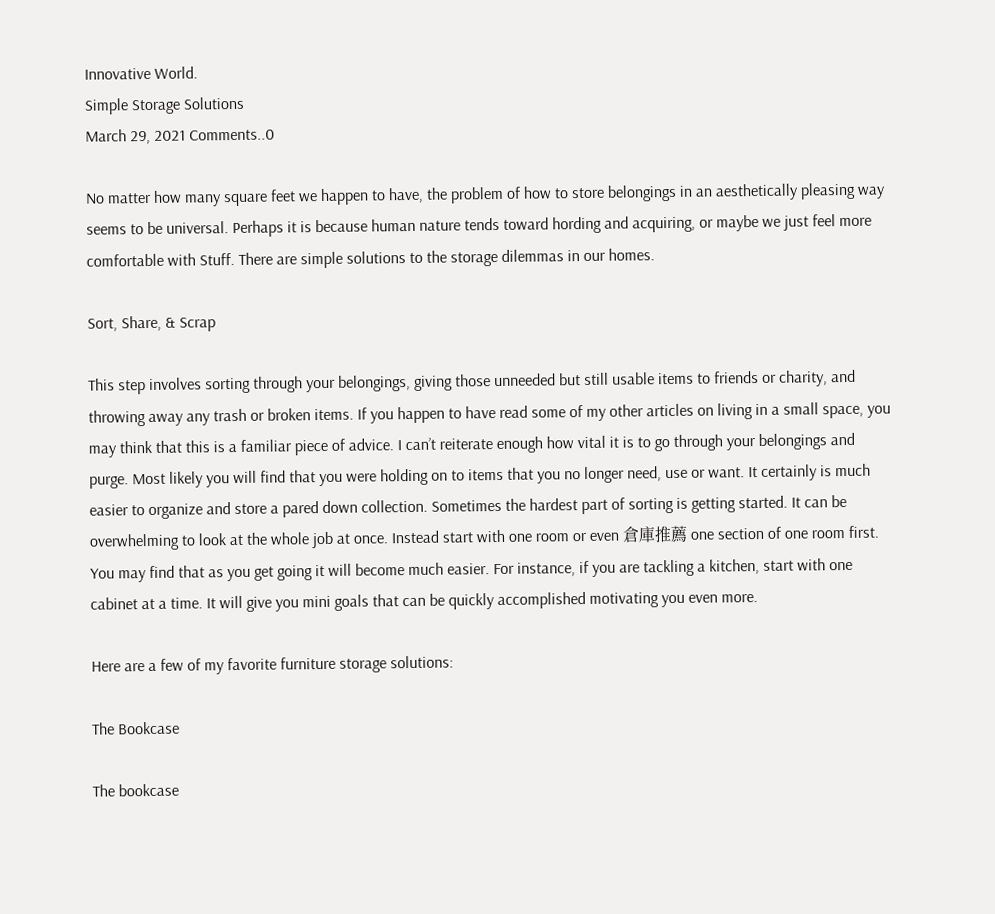Innovative World.
Simple Storage Solutions
March 29, 2021 Comments..0

No matter how many square feet we happen to have, the problem of how to store belongings in an aesthetically pleasing way seems to be universal. Perhaps it is because human nature tends toward hording and acquiring, or maybe we just feel more comfortable with Stuff. There are simple solutions to the storage dilemmas in our homes.

Sort, Share, & Scrap

This step involves sorting through your belongings, giving those unneeded but still usable items to friends or charity, and throwing away any trash or broken items. If you happen to have read some of my other articles on living in a small space, you may think that this is a familiar piece of advice. I can’t reiterate enough how vital it is to go through your belongings and purge. Most likely you will find that you were holding on to items that you no longer need, use or want. It certainly is much easier to organize and store a pared down collection. Sometimes the hardest part of sorting is getting started. It can be overwhelming to look at the whole job at once. Instead start with one room or even 倉庫推薦 one section of one room first. You may find that as you get going it will become much easier. For instance, if you are tackling a kitchen, start with one cabinet at a time. It will give you mini goals that can be quickly accomplished motivating you even more.

Here are a few of my favorite furniture storage solutions:

The Bookcase

The bookcase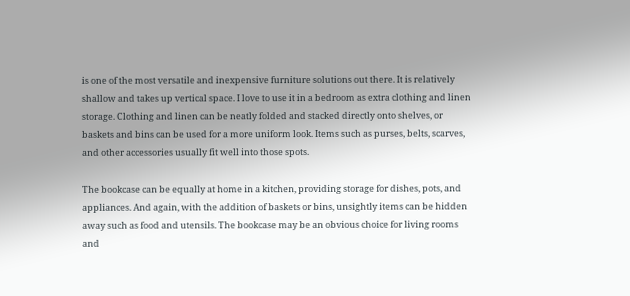is one of the most versatile and inexpensive furniture solutions out there. It is relatively shallow and takes up vertical space. I love to use it in a bedroom as extra clothing and linen storage. Clothing and linen can be neatly folded and stacked directly onto shelves, or baskets and bins can be used for a more uniform look. Items such as purses, belts, scarves, and other accessories usually fit well into those spots.

The bookcase can be equally at home in a kitchen, providing storage for dishes, pots, and appliances. And again, with the addition of baskets or bins, unsightly items can be hidden away such as food and utensils. The bookcase may be an obvious choice for living rooms and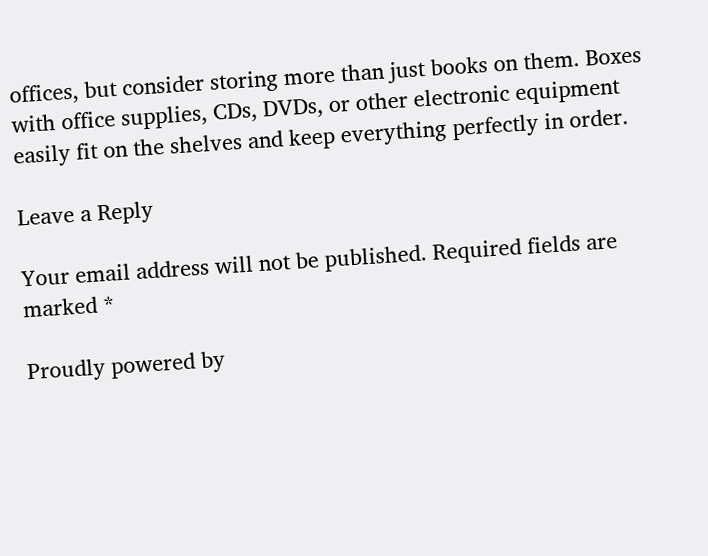offices, but consider storing more than just books on them. Boxes with office supplies, CDs, DVDs, or other electronic equipment easily fit on the shelves and keep everything perfectly in order.

Leave a Reply

Your email address will not be published. Required fields are marked *

Proudly powered by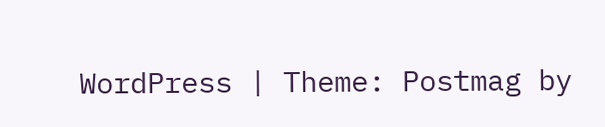WordPress | Theme: Postmag by